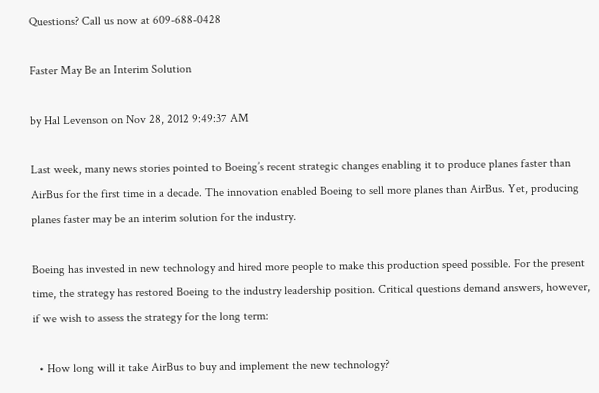Questions? Call us now at 609-688-0428

Faster May Be an Interim Solution

by Hal Levenson on Nov 28, 2012 9:49:37 AM

Last week, many news stories pointed to Boeing’s recent strategic changes enabling it to produce planes faster than AirBus for the first time in a decade. The innovation enabled Boeing to sell more planes than AirBus. Yet, producing planes faster may be an interim solution for the industry.

Boeing has invested in new technology and hired more people to make this production speed possible. For the present time, the strategy has restored Boeing to the industry leadership position. Critical questions demand answers, however, if we wish to assess the strategy for the long term:

  • How long will it take AirBus to buy and implement the new technology?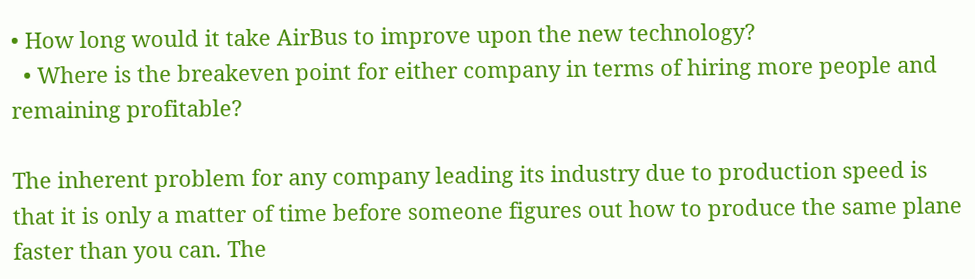• How long would it take AirBus to improve upon the new technology?
  • Where is the breakeven point for either company in terms of hiring more people and remaining profitable?

The inherent problem for any company leading its industry due to production speed is that it is only a matter of time before someone figures out how to produce the same plane faster than you can. The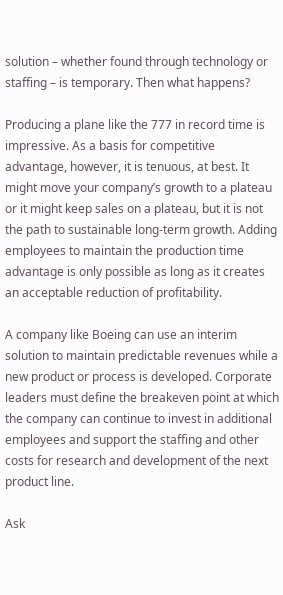solution – whether found through technology or staffing – is temporary. Then what happens?

Producing a plane like the 777 in record time is impressive. As a basis for competitive advantage, however, it is tenuous, at best. It might move your company’s growth to a plateau or it might keep sales on a plateau, but it is not the path to sustainable long-term growth. Adding employees to maintain the production time advantage is only possible as long as it creates an acceptable reduction of profitability.

A company like Boeing can use an interim solution to maintain predictable revenues while a new product or process is developed. Corporate leaders must define the breakeven point at which the company can continue to invest in additional employees and support the staffing and other costs for research and development of the next product line.

Ask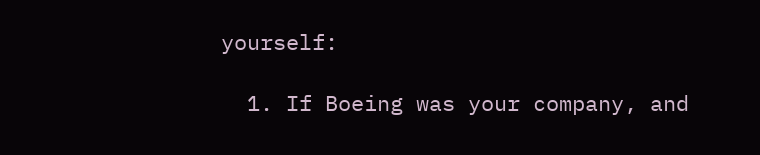yourself:

  1. If Boeing was your company, and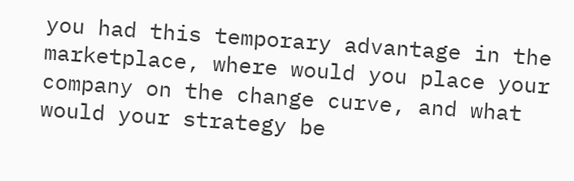you had this temporary advantage in the marketplace, where would you place your company on the change curve, and what would your strategy be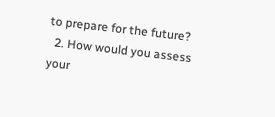to prepare for the future?
  2. How would you assess your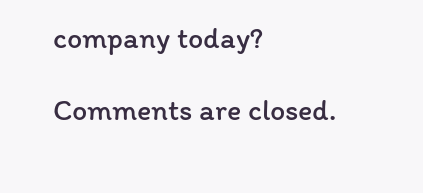company today?

Comments are closed.